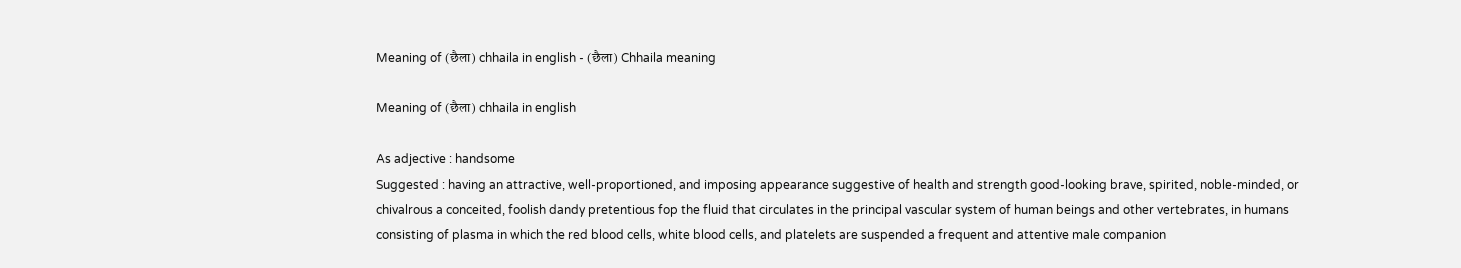Meaning of (छैला) chhaila in english - (छैला) Chhaila meaning

Meaning of (छैला) chhaila in english

As adjective : handsome
Suggested : having an attractive, well-proportioned, and imposing appearance suggestive of health and strength good-looking brave, spirited, noble-minded, or chivalrous a conceited, foolish dandy pretentious fop the fluid that circulates in the principal vascular system of human beings and other vertebrates, in humans consisting of plasma in which the red blood cells, white blood cells, and platelets are suspended a frequent and attentive male companion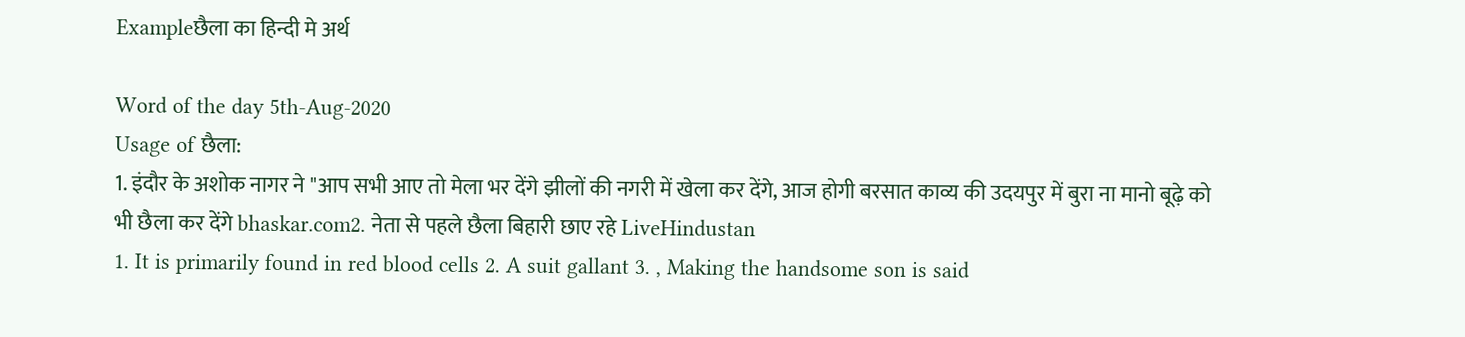Exampleछैला का हिन्दी मे अर्थ

Word of the day 5th-Aug-2020
Usage of छैला:
1. इंदौर के अशोक नागर ने "आप सभी आए तो मेला भर देंगे झीलों की नगरी में खेला कर देंगे, आज होगी बरसात काव्य की उदयपुर में बुरा ना मानो बूढ़े को भी छैला कर देंगे bhaskar.com2. नेता से पहले छैला बिहारी छाए रहे LiveHindustan
1. It is primarily found in red blood cells 2. A suit gallant 3. , Making the handsome son is said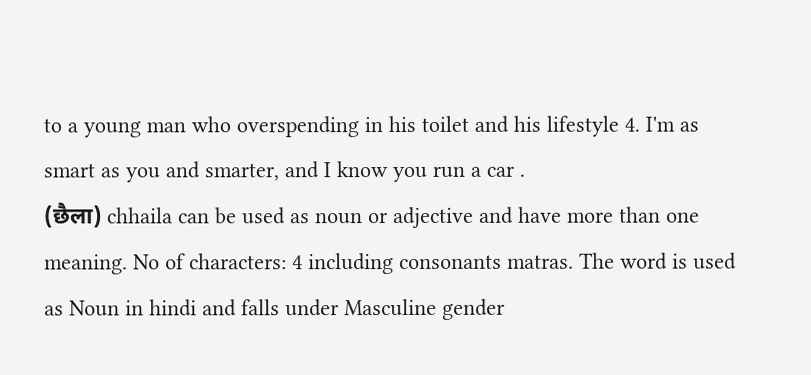to a young man who overspending in his toilet and his lifestyle 4. I'm as smart as you and smarter, and I know you run a car .
(छैला) chhaila can be used as noun or adjective and have more than one meaning. No of characters: 4 including consonants matras. The word is used as Noun in hindi and falls under Masculine gender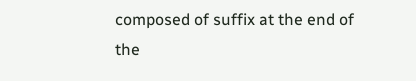composed of suffix at the end of the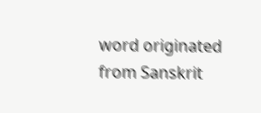word originated from Sanskrit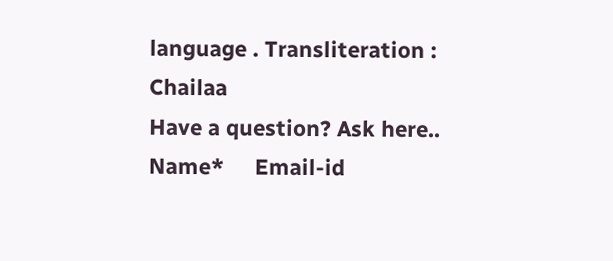language . Transliteration : Chailaa
Have a question? Ask here..
Name*     Email-id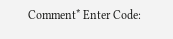Comment* Enter Code: